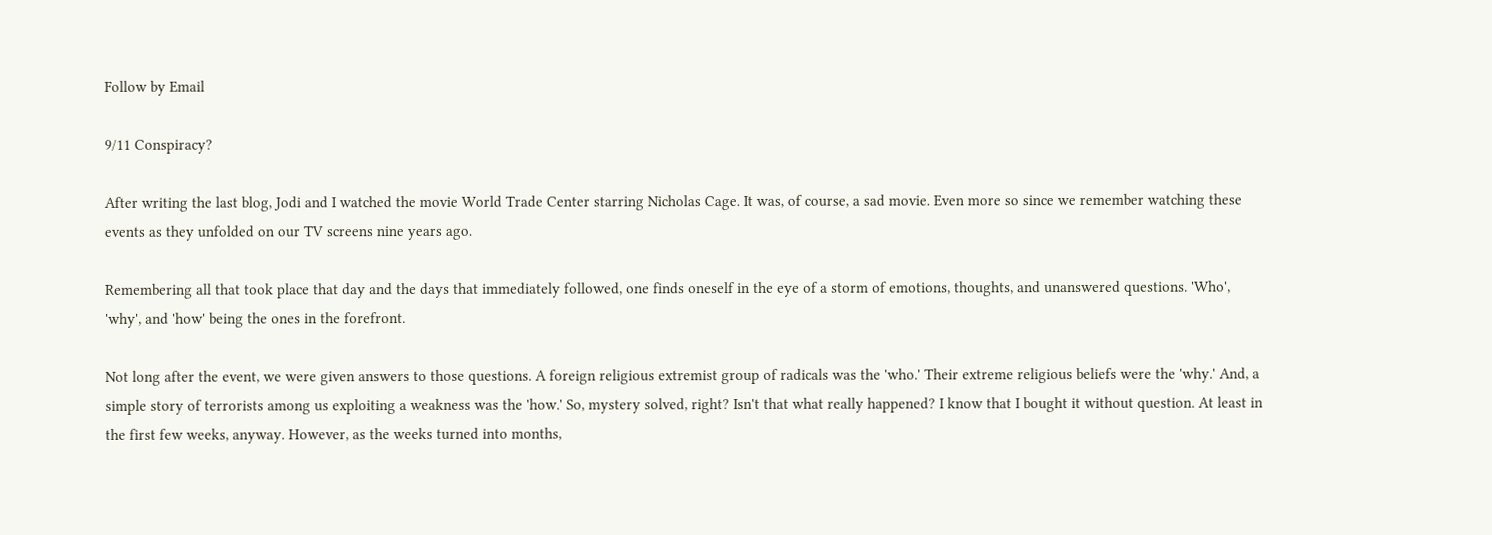Follow by Email

9/11 Conspiracy?

After writing the last blog, Jodi and I watched the movie World Trade Center starring Nicholas Cage. It was, of course, a sad movie. Even more so since we remember watching these events as they unfolded on our TV screens nine years ago.

Remembering all that took place that day and the days that immediately followed, one finds oneself in the eye of a storm of emotions, thoughts, and unanswered questions. 'Who', 'why', and 'how' being the ones in the forefront.

Not long after the event, we were given answers to those questions. A foreign religious extremist group of radicals was the 'who.' Their extreme religious beliefs were the 'why.' And, a simple story of terrorists among us exploiting a weakness was the 'how.' So, mystery solved, right? Isn't that what really happened? I know that I bought it without question. At least in the first few weeks, anyway. However, as the weeks turned into months,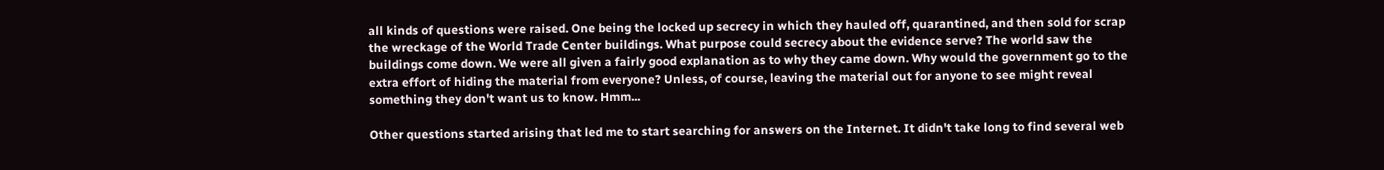all kinds of questions were raised. One being the locked up secrecy in which they hauled off, quarantined, and then sold for scrap the wreckage of the World Trade Center buildings. What purpose could secrecy about the evidence serve? The world saw the buildings come down. We were all given a fairly good explanation as to why they came down. Why would the government go to the extra effort of hiding the material from everyone? Unless, of course, leaving the material out for anyone to see might reveal something they don't want us to know. Hmm...

Other questions started arising that led me to start searching for answers on the Internet. It didn't take long to find several web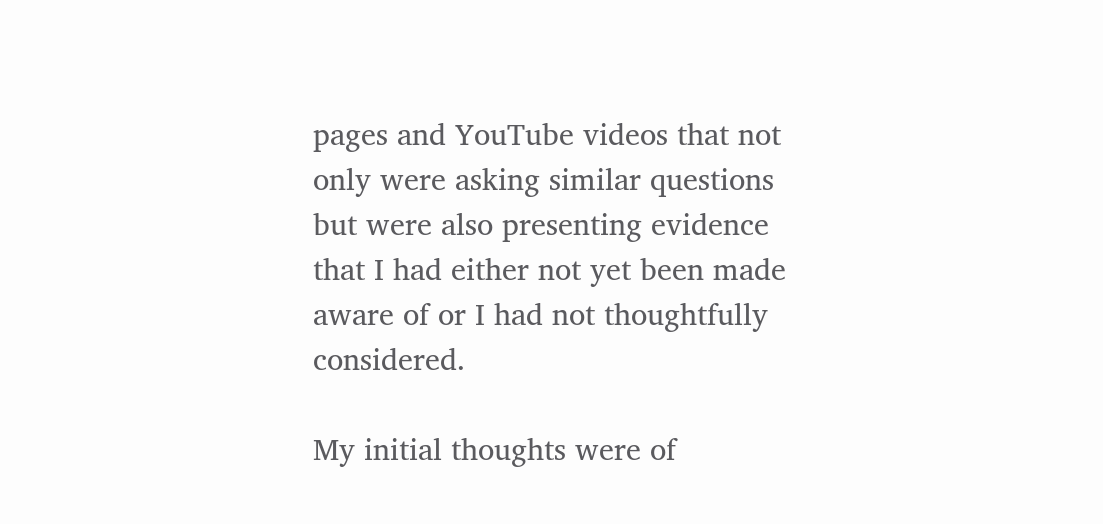pages and YouTube videos that not only were asking similar questions but were also presenting evidence that I had either not yet been made aware of or I had not thoughtfully considered.

My initial thoughts were of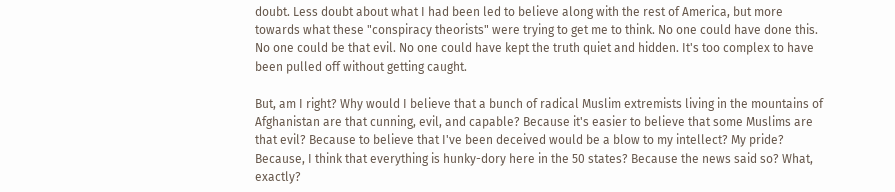doubt. Less doubt about what I had been led to believe along with the rest of America, but more towards what these "conspiracy theorists" were trying to get me to think. No one could have done this. No one could be that evil. No one could have kept the truth quiet and hidden. It's too complex to have been pulled off without getting caught.

But, am I right? Why would I believe that a bunch of radical Muslim extremists living in the mountains of Afghanistan are that cunning, evil, and capable? Because it's easier to believe that some Muslims are that evil? Because to believe that I've been deceived would be a blow to my intellect? My pride? Because, I think that everything is hunky-dory here in the 50 states? Because the news said so? What, exactly?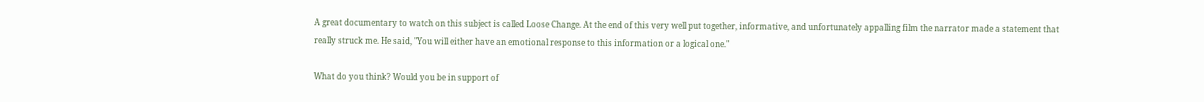A great documentary to watch on this subject is called Loose Change. At the end of this very well put together, informative, and unfortunately appalling film the narrator made a statement that really struck me. He said, "You will either have an emotional response to this information or a logical one."

What do you think? Would you be in support of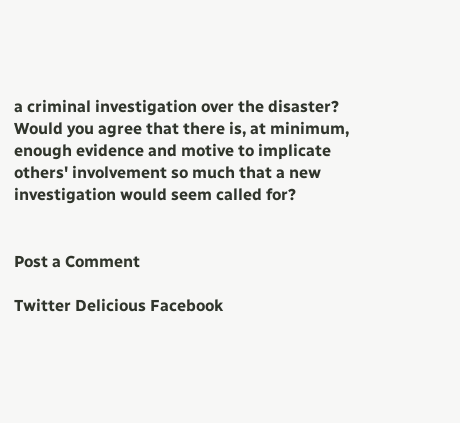a criminal investigation over the disaster? Would you agree that there is, at minimum, enough evidence and motive to implicate others' involvement so much that a new investigation would seem called for?


Post a Comment

Twitter Delicious Facebook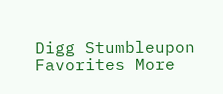Digg Stumbleupon Favorites More